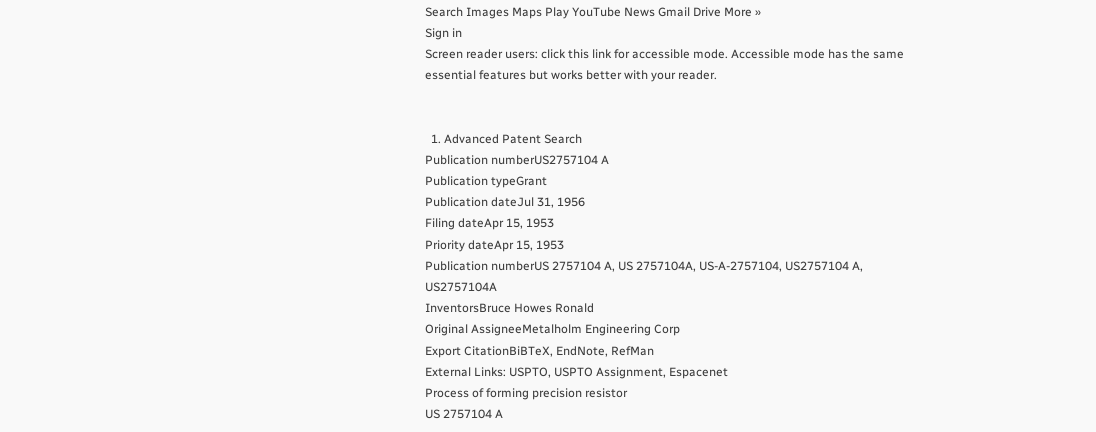Search Images Maps Play YouTube News Gmail Drive More »
Sign in
Screen reader users: click this link for accessible mode. Accessible mode has the same essential features but works better with your reader.


  1. Advanced Patent Search
Publication numberUS2757104 A
Publication typeGrant
Publication dateJul 31, 1956
Filing dateApr 15, 1953
Priority dateApr 15, 1953
Publication numberUS 2757104 A, US 2757104A, US-A-2757104, US2757104 A, US2757104A
InventorsBruce Howes Ronald
Original AssigneeMetalholm Engineering Corp
Export CitationBiBTeX, EndNote, RefMan
External Links: USPTO, USPTO Assignment, Espacenet
Process of forming precision resistor
US 2757104 A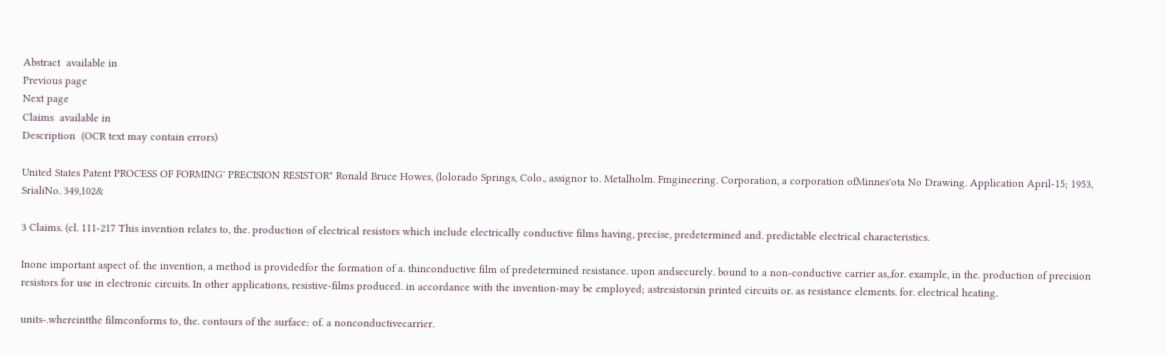Abstract  available in
Previous page
Next page
Claims  available in
Description  (OCR text may contain errors)

United States Patent PROCESS OF FORMING' PRECISION RESISTOR" Ronald Bruce Howes, (lolorado Springs, Colo., assignor to. Metalholm. Fmgineering. Corporation, a corporation ofMinnes'ota No Drawing. Application April-15; 1953, SrialiNo. 349,102&

3 Claims. (cl. 111-217 This invention relates to, the. production of electrical resistors which include electrically conductive films having, precise, predetermined and. predictable electrical characteristics.

Inone important aspect of. the invention, a method is providedfor the formation of a. thinconductive film of predetermined resistance. upon andsecurely. bound to a non-conductive carrier as,.for. example, in the. production of precision resistors for use in electronic circuits. In other applications, resistive-films produced. in accordance with the invention-may be employed; astresistorsin printed circuits or. as resistance elements. for. electrical heating.

units-.whereintthe filmconforms to, the. contours of the surface: of. a nonconductivecarrier.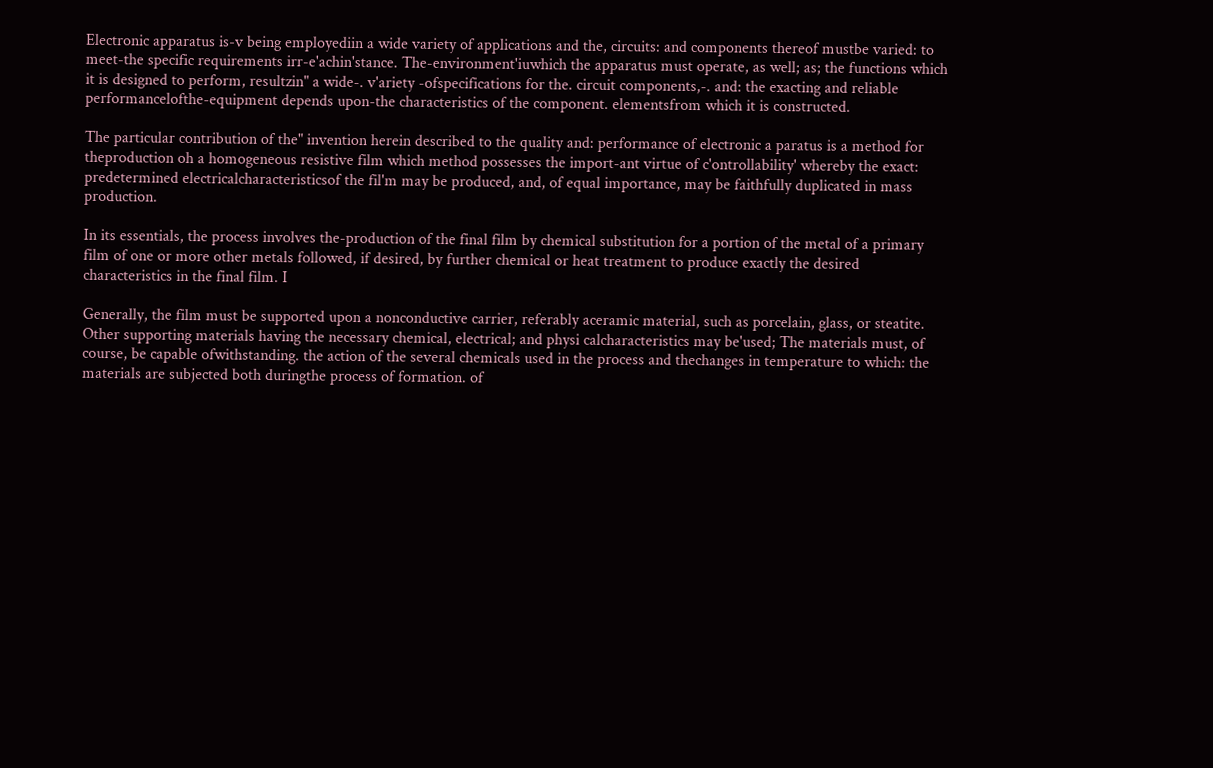Electronic apparatus is-v being employediin a wide variety of applications and the, circuits: and components thereof mustbe varied: to meet-the specific requirements irr-e'achin'stance. The-environment'iuwhich the apparatus must operate, as well; as; the functions which it is designed to perform, resultzin" a wide-. v'ariety -ofspecifications for the. circuit components,-. and: the exacting and reliable performancelofthe-equipment depends upon-the characteristics of the component. elementsfrom which it is constructed.

The particular contribution of the" invention herein described to the quality and: performance of electronic a paratus is a method for theproduction oh a homogeneous resistive film which method possesses the import-ant virtue of c'ontrollability' whereby the exact: predetermined electricalcharacteristicsof the fil'm may be produced, and, of equal importance, may be faithfully duplicated in mass production.

In its essentials, the process involves the-production of the final film by chemical substitution for a portion of the metal of a primary film of one or more other metals followed, if desired, by further chemical or heat treatment to produce exactly the desired characteristics in the final film. I

Generally, the film must be supported upon a nonconductive carrier, referably aceramic material, such as porcelain, glass, or steatite. Other supporting materials having the necessary chemical, electrical; and physi calcharacteristics may be'used; The materials must, of course, be capable ofwithstanding. the action of the several chemicals used in the process and thechanges in temperature to which: the materials are subjected both duringthe process of formation. of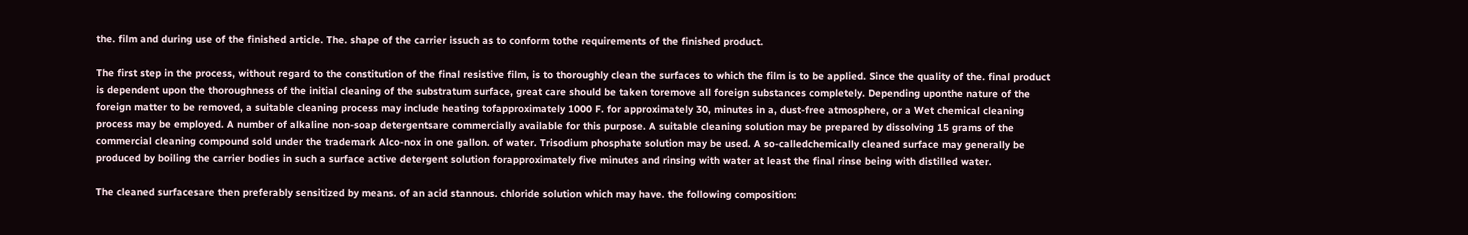the. film and during use of the finished article. The. shape of the carrier issuch as to conform tothe requirements of the finished product.

The first step in the process, without regard to the constitution of the final resistive film, is to thoroughly clean the surfaces to which the film is to be applied. Since the quality of the. final product is dependent upon the thoroughness of the initial cleaning of the substratum surface, great care should be taken toremove all foreign substances completely. Depending uponthe nature of the foreign matter to be removed, a suitable cleaning process may include heating tofapproximately 1000 F. for approximately 30, minutes in a, dust-free atmosphere, or a Wet chemical cleaning process may be employed. A number of alkaline non-soap detergentsare commercially available for this purpose. A suitable cleaning solution may be prepared by dissolving 15 grams of the commercial cleaning compound sold under the trademark Alco-nox in one gallon. of water. Trisodium phosphate solution may be used. A so-calledchemically cleaned surface may generally be produced by boiling the carrier bodies in such a surface active detergent solution forapproximately five minutes and rinsing with water at least the final rinse being with distilled water.

The cleaned surfacesare then preferably sensitized by means. of an acid stannous. chloride solution which may have. the following composition: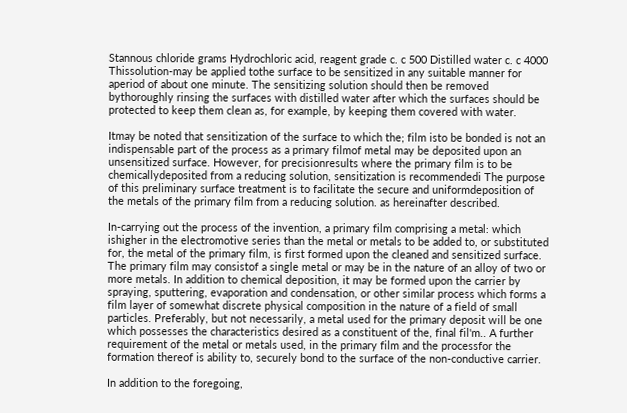Stannous chloride grams Hydrochloric acid, reagent grade c. c 500 Distilled water c. c 4000 Thissolution-may be applied tothe surface to be sensitized in any suitable manner for aperiod of about one minute. The sensitizing solution should then be removed bythoroughly rinsing the surfaces with distilled water after which the surfaces should be protected to keep them clean as, for example, by keeping them covered with water.

Itmay be noted that sensitization of the surface to which the; film isto be bonded is not an indispensable part of the process as a primary filmof metal may be deposited upon an unsensitized surface. However, for precisionresults where the primary film is to be chemicallydeposited from a reducing solution, sensitization is recommendedi The purpose of this preliminary surface treatment is to facilitate the secure and uniformdeposition of the metals of the primary film from a reducing solution. as hereinafter described.

In-carrying out the process of the invention, a primary film comprising a metal: which ishigher in the electromotive series than the metal or metals to be added to, or substituted for, the metal of the primary film, is first formed upon the cleaned and sensitized surface. The primary film may consistof a single metal or may be in the nature of an alloy of two or more metals. In addition to chemical deposition, it may be formed upon the carrier by spraying, sputtering, evaporation and condensation, or other similar process which forms a film layer of somewhat discrete physical composition in the nature of a field of small particles. Preferably, but not necessarily, a metal used for the primary deposit will be one which possesses the characteristics desired as a constituent of the, final fil'm.. A further requirement of the metal or metals used, in the primary film and the processfor the formation thereof is ability to, securely bond to the surface of the non-conductive carrier.

In addition to the foregoing,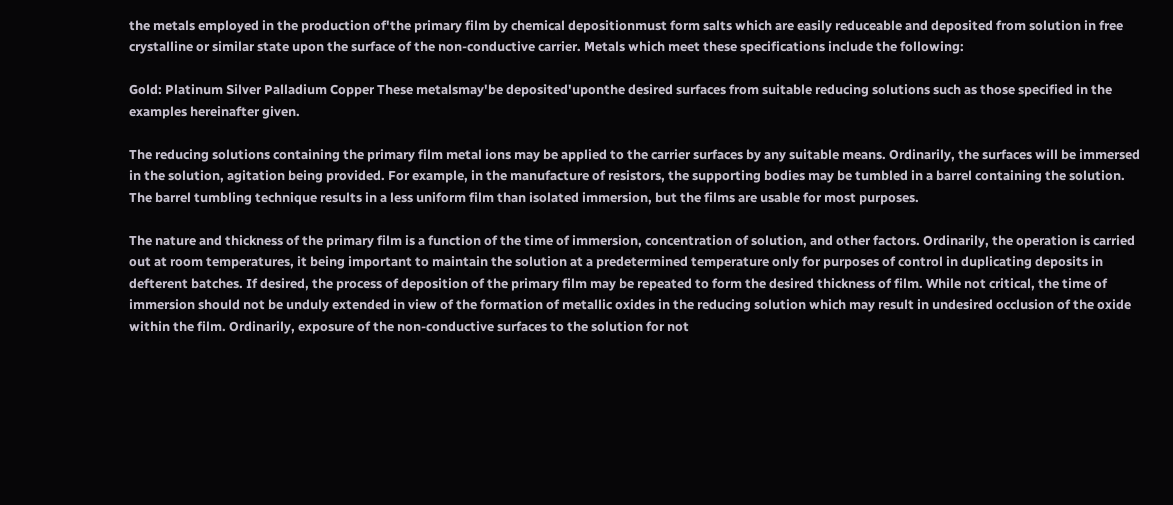the metals employed in the production of'the primary film by chemical depositionmust form salts which are easily reduceable and deposited from solution in free crystalline or similar state upon the surface of the non-conductive carrier. Metals which meet these specifications include the following:

Gold: Platinum Silver Palladium Copper These metalsmay'be deposited'uponthe desired surfaces from suitable reducing solutions such as those specified in the examples hereinafter given.

The reducing solutions containing the primary film metal ions may be applied to the carrier surfaces by any suitable means. Ordinarily, the surfaces will be immersed in the solution, agitation being provided. For example, in the manufacture of resistors, the supporting bodies may be tumbled in a barrel containing the solution. The barrel tumbling technique results in a less uniform film than isolated immersion, but the films are usable for most purposes.

The nature and thickness of the primary film is a function of the time of immersion, concentration of solution, and other factors. Ordinarily, the operation is carried out at room temperatures, it being important to maintain the solution at a predetermined temperature only for purposes of control in duplicating deposits in defterent batches. If desired, the process of deposition of the primary film may be repeated to form the desired thickness of film. While not critical, the time of immersion should not be unduly extended in view of the formation of metallic oxides in the reducing solution which may result in undesired occlusion of the oxide within the film. Ordinarily, exposure of the non-conductive surfaces to the solution for not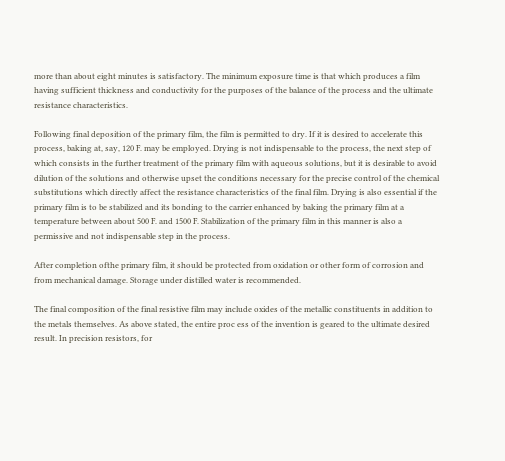more than about eight minutes is satisfactory. The minimum exposure time is that which produces a film having sufficient thickness and conductivity for the purposes of the balance of the process and the ultimate resistance characteristics.

Following final deposition of the primary film, the film is permitted to dry. If it is desired to accelerate this process, baking at, say, 120 F. may be employed. Drying is not indispensable to the process, the next step of which consists in the further treatment of the primary film with aqueous solutions, but it is desirable to avoid dilution of the solutions and otherwise upset the conditions necessary for the precise control of the chemical substitutions which directly affect the resistance characteristics of the final film. Drying is also essential if the primary film is to be stabilized and its bonding to the carrier enhanced by baking the primary film at a temperature between about 500 F. and 1500 F. Stabilization of the primary film in this manner is also a permissive and not indispensable step in the process.

After completion ofthe primary film, it should be protected from oxidation or other form of corrosion and from mechanical damage. Storage under distilled water is recommended.

The final composition of the final resistive film may include oxides of the metallic constituents in addition to the metals themselves. As above stated, the entire proc ess of the invention is geared to the ultimate desired result. In precision resistors, for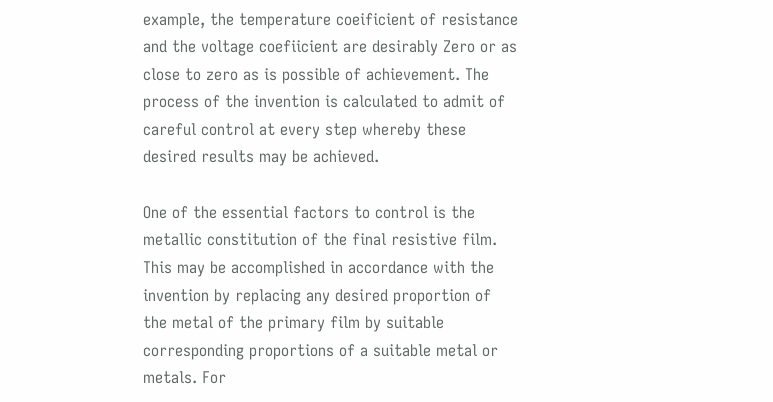example, the temperature coeificient of resistance and the voltage coefiicient are desirably Zero or as close to zero as is possible of achievement. The process of the invention is calculated to admit of careful control at every step whereby these desired results may be achieved.

One of the essential factors to control is the metallic constitution of the final resistive film. This may be accomplished in accordance with the invention by replacing any desired proportion of the metal of the primary film by suitable corresponding proportions of a suitable metal or metals. For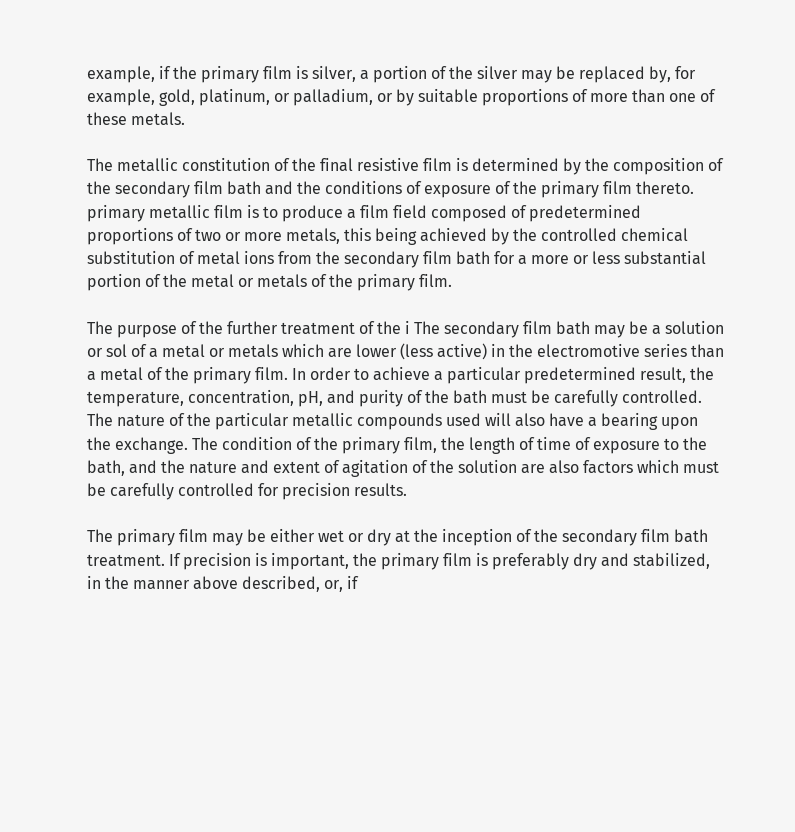example, if the primary film is silver, a portion of the silver may be replaced by, for example, gold, platinum, or palladium, or by suitable proportions of more than one of these metals.

The metallic constitution of the final resistive film is determined by the composition of the secondary film bath and the conditions of exposure of the primary film thereto. primary metallic film is to produce a film field composed of predetermined proportions of two or more metals, this being achieved by the controlled chemical substitution of metal ions from the secondary film bath for a more or less substantial portion of the metal or metals of the primary film.

The purpose of the further treatment of the i The secondary film bath may be a solution or sol of a metal or metals which are lower (less active) in the electromotive series than a metal of the primary film. In order to achieve a particular predetermined result, the temperature, concentration, pH, and purity of the bath must be carefully controlled. The nature of the particular metallic compounds used will also have a bearing upon the exchange. The condition of the primary film, the length of time of exposure to the bath, and the nature and extent of agitation of the solution are also factors which must be carefully controlled for precision results.

The primary film may be either wet or dry at the inception of the secondary film bath treatment. If precision is important, the primary film is preferably dry and stabilized, in the manner above described, or, if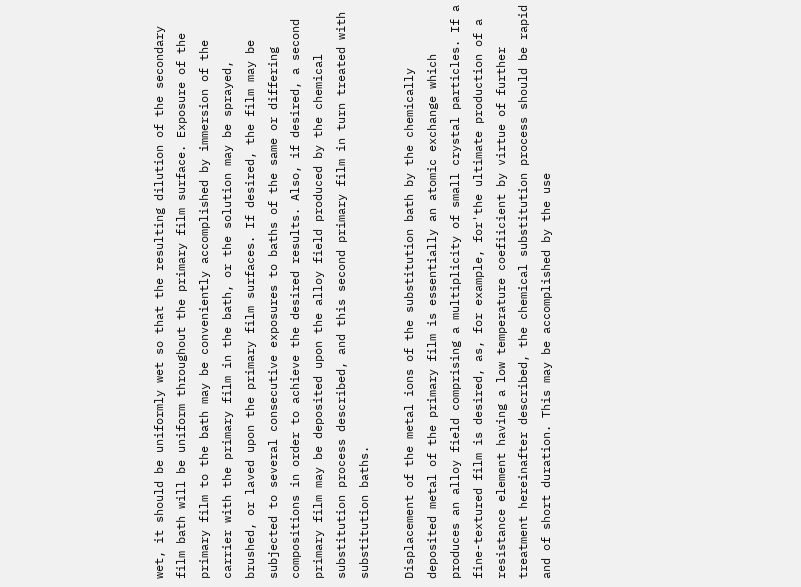wet, it should be uniformly wet so that the resulting dilution of the secondary film bath will be uniform throughout the primary film surface. Exposure of the primary film to the bath may be conveniently accomplished by immersion of the carrier with the primary film in the bath, or the solution may be sprayed, brushed, or laved upon the primary film surfaces. If desired, the film may be subjected to several consecutive exposures to baths of the same or differing compositions in order to achieve the desired results. Also, if desired, a second primary film may be deposited upon the alloy field produced by the chemical substitution process described, and this second primary film in turn treated with substitution baths.

Displacement of the metal ions of the substitution bath by the chemically deposited metal of the primary film is essentially an atomic exchange which produces an alloy field comprising a multiplicity of small crystal particles. If a fine-textured film is desired, as, for example, for'the ultimate production of a resistance element having a low temperature coefiicient by virtue of further treatment hereinafter described, the chemical substitution process should be rapid and of short duration. This may be accomplished by the use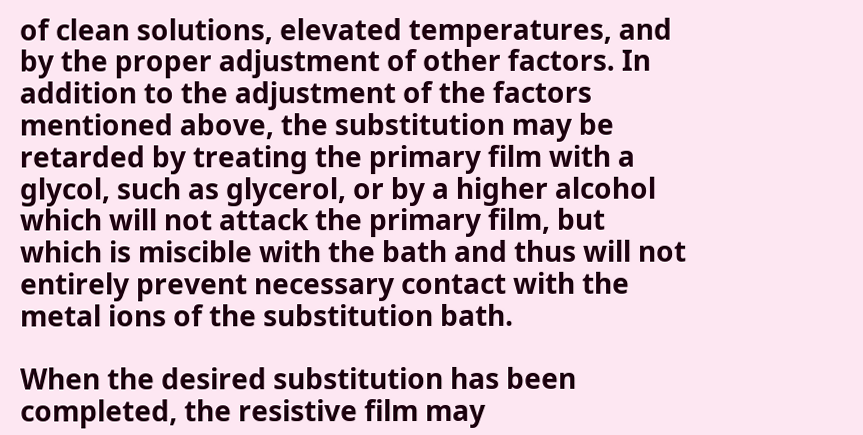of clean solutions, elevated temperatures, and by the proper adjustment of other factors. In addition to the adjustment of the factors mentioned above, the substitution may be retarded by treating the primary film with a glycol, such as glycerol, or by a higher alcohol which will not attack the primary film, but which is miscible with the bath and thus will not entirely prevent necessary contact with the metal ions of the substitution bath.

When the desired substitution has been completed, the resistive film may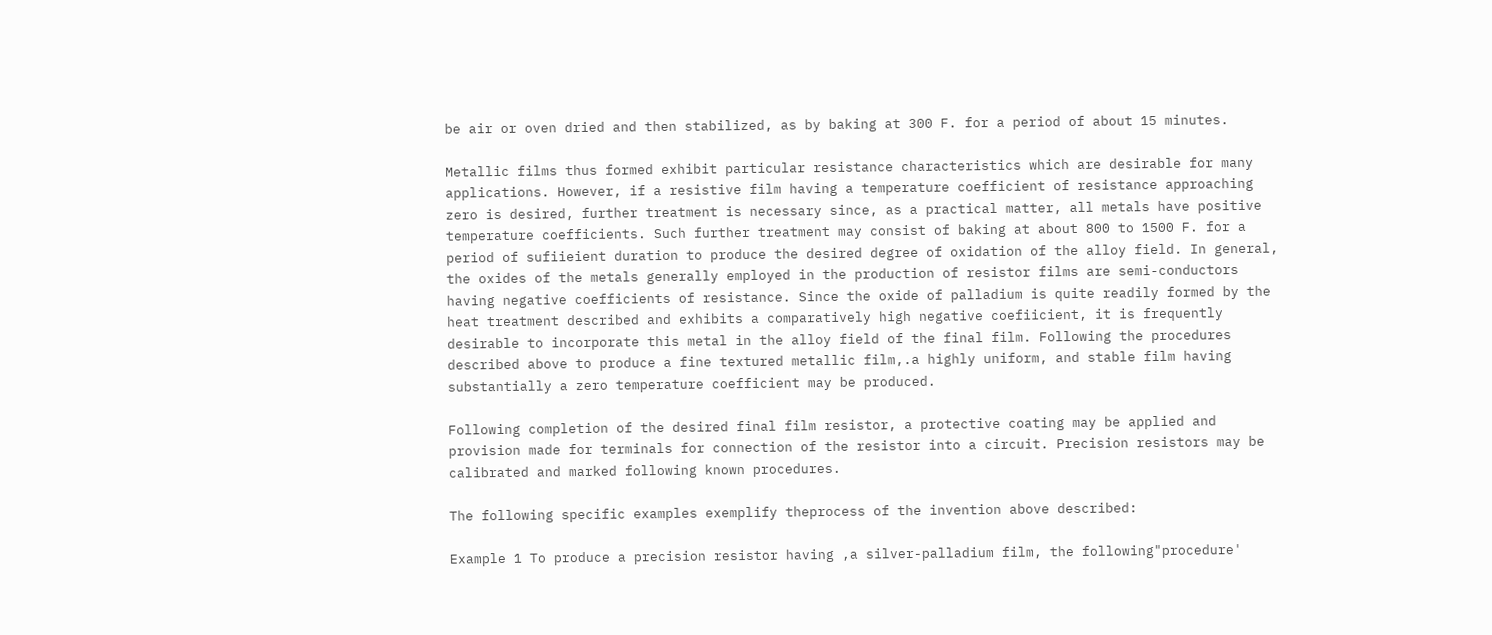be air or oven dried and then stabilized, as by baking at 300 F. for a period of about 15 minutes.

Metallic films thus formed exhibit particular resistance characteristics which are desirable for many applications. However, if a resistive film having a temperature coefficient of resistance approaching zero is desired, further treatment is necessary since, as a practical matter, all metals have positive temperature coefficients. Such further treatment may consist of baking at about 800 to 1500 F. for a period of sufiieient duration to produce the desired degree of oxidation of the alloy field. In general, the oxides of the metals generally employed in the production of resistor films are semi-conductors having negative coefficients of resistance. Since the oxide of palladium is quite readily formed by the heat treatment described and exhibits a comparatively high negative coefiicient, it is frequently desirable to incorporate this metal in the alloy field of the final film. Following the procedures described above to produce a fine textured metallic film,.a highly uniform, and stable film having substantially a zero temperature coefficient may be produced.

Following completion of the desired final film resistor, a protective coating may be applied and provision made for terminals for connection of the resistor into a circuit. Precision resistors may be calibrated and marked following known procedures.

The following specific examples exemplify theprocess of the invention above described:

Example 1 To produce a precision resistor having ,a silver-palladium film, the following"procedure'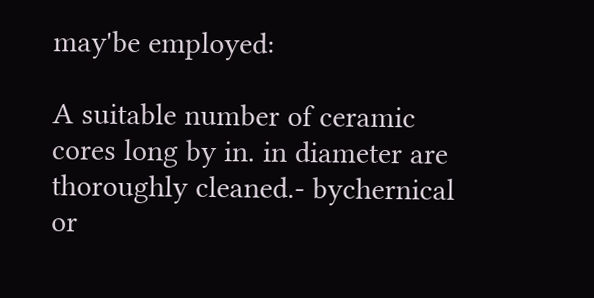may'be employed:

A suitable number of ceramic cores long by in. in diameter are thoroughly cleaned.- bychernical or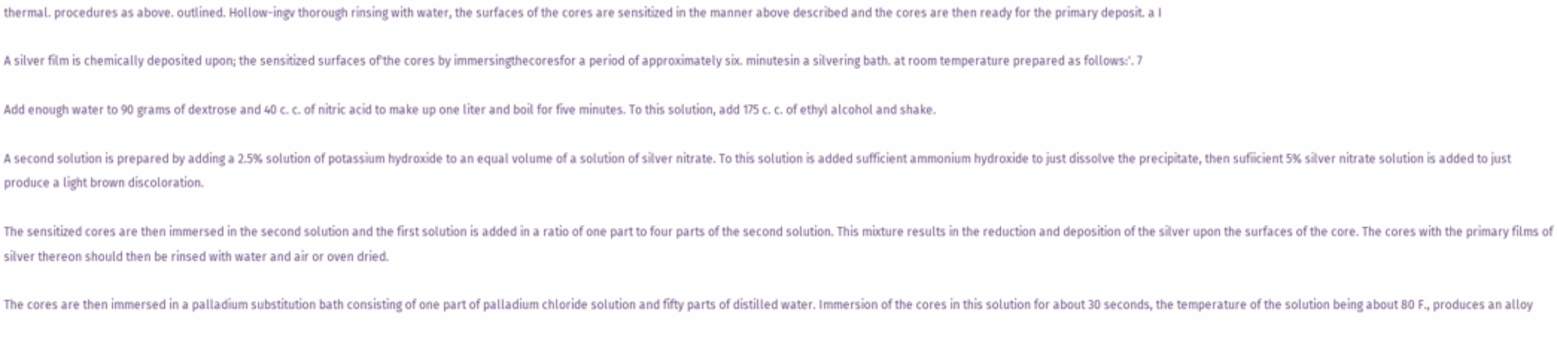thermal. procedures as above. outlined. Hollow-ingv thorough rinsing with water, the surfaces of the cores are sensitized in the manner above described and the cores are then ready for the primary deposit. a I

A silver film is chemically deposited upon; the sensitized surfaces of'the cores by immersingthecoresfor a period of approximately six. minutesin a silvering bath. at room temperature prepared as follows:'. 7

Add enough water to 90 grams of dextrose and 40 c. c. of nitric acid to make up one liter and boil for five minutes. To this solution, add 175 c. c. of ethyl alcohol and shake.

A second solution is prepared by adding a 2.5% solution of potassium hydroxide to an equal volume of a solution of silver nitrate. To this solution is added sufficient ammonium hydroxide to just dissolve the precipitate, then sufiicient 5% silver nitrate solution is added to just produce a light brown discoloration.

The sensitized cores are then immersed in the second solution and the first solution is added in a ratio of one part to four parts of the second solution. This mixture results in the reduction and deposition of the silver upon the surfaces of the core. The cores with the primary films of silver thereon should then be rinsed with water and air or oven dried.

The cores are then immersed in a palladium substitution bath consisting of one part of palladium chloride solution and fifty parts of distilled water. Immersion of the cores in this solution for about 30 seconds, the temperature of the solution being about 80 F., produces an alloy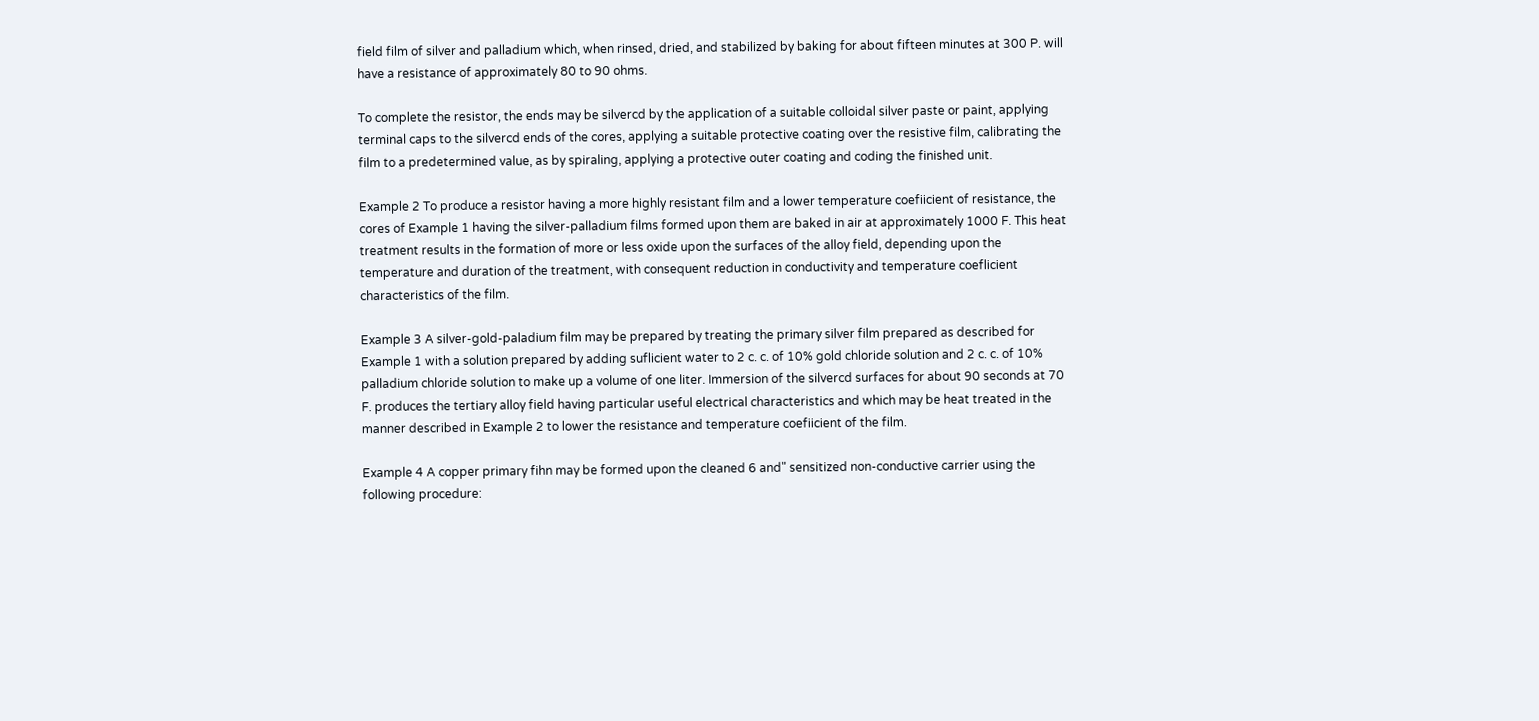field film of silver and palladium which, when rinsed, dried, and stabilized by baking for about fifteen minutes at 300 P. will have a resistance of approximately 80 to 90 ohms.

To complete the resistor, the ends may be silvercd by the application of a suitable colloidal silver paste or paint, applying terminal caps to the silvercd ends of the cores, applying a suitable protective coating over the resistive film, calibrating the film to a predetermined value, as by spiraling, applying a protective outer coating and coding the finished unit.

Example 2 To produce a resistor having a more highly resistant film and a lower temperature coefiicient of resistance, the cores of Example 1 having the silver-palladium films formed upon them are baked in air at approximately 1000 F. This heat treatment results in the formation of more or less oxide upon the surfaces of the alloy field, depending upon the temperature and duration of the treatment, with consequent reduction in conductivity and temperature coeflicient characteristics of the film.

Example 3 A silver-gold-paladium film may be prepared by treating the primary silver film prepared as described for Example 1 with a solution prepared by adding suflicient water to 2 c. c. of 10% gold chloride solution and 2 c. c. of 10% palladium chloride solution to make up a volume of one liter. Immersion of the silvercd surfaces for about 90 seconds at 70 F. produces the tertiary alloy field having particular useful electrical characteristics and which may be heat treated in the manner described in Example 2 to lower the resistance and temperature coefiicient of the film.

Example 4 A copper primary fihn may be formed upon the cleaned 6 and" sensitized non-conductive carrier using the following procedure: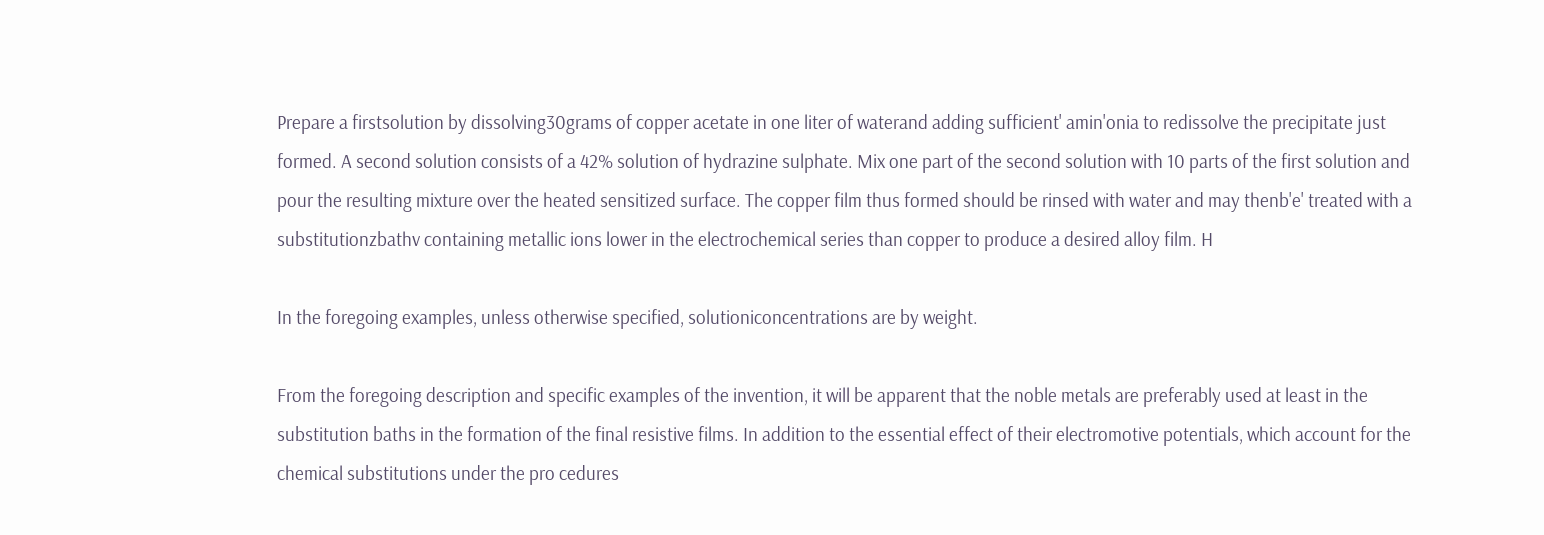Prepare a firstsolution by dissolving30grams of copper acetate in one liter of waterand adding sufficient' amin'onia to redissolve the precipitate just formed. A second solution consists of a 42% solution of hydrazine sulphate. Mix one part of the second solution with 10 parts of the first solution and pour the resulting mixture over the heated sensitized surface. The copper film thus formed should be rinsed with water and may thenb'e' treated with a substitutionzbathv containing metallic ions lower in the electrochemical series than copper to produce a desired alloy film. H

In the foregoing examples, unless otherwise specified, solutioniconcentrations are by weight.

From the foregoing description and specific examples of the invention, it will be apparent that the noble metals are preferably used at least in the substitution baths in the formation of the final resistive films. In addition to the essential effect of their electromotive potentials, which account for the chemical substitutions under the pro cedures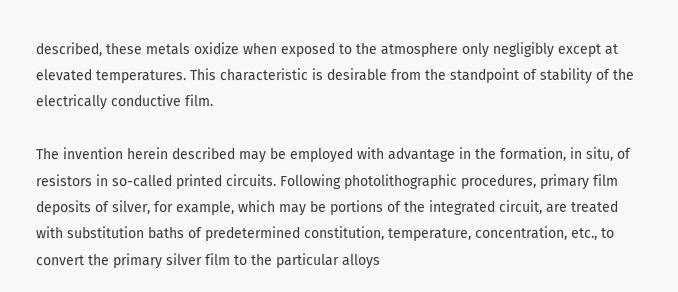described, these metals oxidize when exposed to the atmosphere only negligibly except at elevated temperatures. This characteristic is desirable from the standpoint of stability of the electrically conductive film.

The invention herein described may be employed with advantage in the formation, in situ, of resistors in so-called printed circuits. Following photolithographic procedures, primary film deposits of silver, for example, which may be portions of the integrated circuit, are treated with substitution baths of predetermined constitution, temperature, concentration, etc., to convert the primary silver film to the particular alloys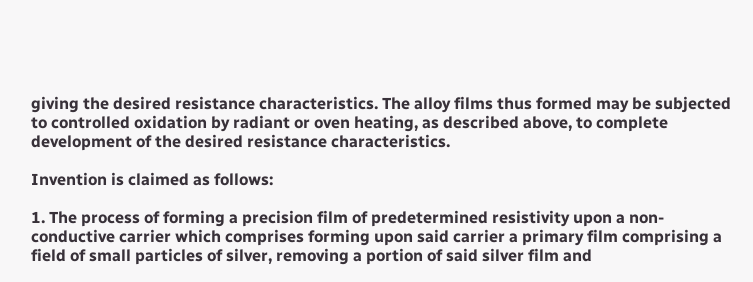giving the desired resistance characteristics. The alloy films thus formed may be subjected to controlled oxidation by radiant or oven heating, as described above, to complete development of the desired resistance characteristics.

Invention is claimed as follows:

1. The process of forming a precision film of predetermined resistivity upon a non-conductive carrier which comprises forming upon said carrier a primary film comprising a field of small particles of silver, removing a portion of said silver film and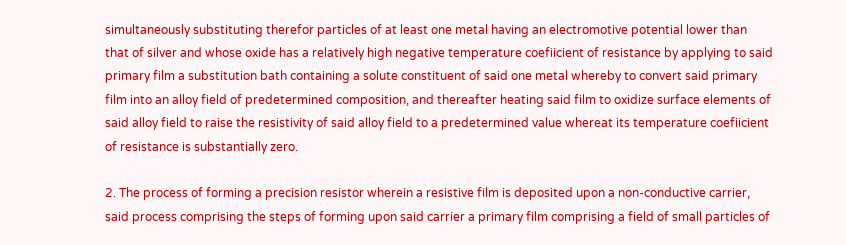simultaneously substituting therefor particles of at least one metal having an electromotive potential lower than that of silver and whose oxide has a relatively high negative temperature coefiicient of resistance by applying to said primary film a substitution bath containing a solute constituent of said one metal whereby to convert said primary film into an alloy field of predetermined composition, and thereafter heating said film to oxidize surface elements of said alloy field to raise the resistivity of said alloy field to a predetermined value whereat its temperature coefiicient of resistance is substantially zero.

2. The process of forming a precision resistor wherein a resistive film is deposited upon a non-conductive carrier, said process comprising the steps of forming upon said carrier a primary film comprising a field of small particles of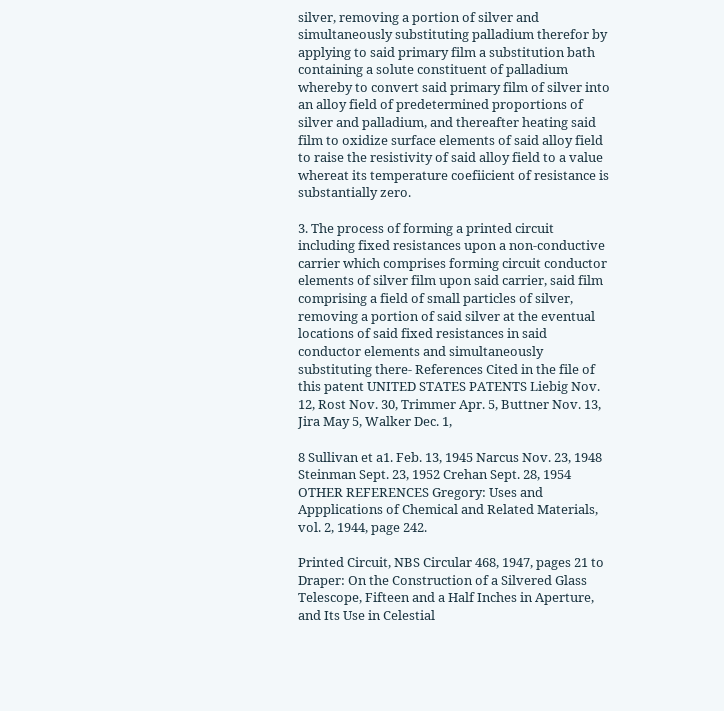silver, removing a portion of silver and simultaneously substituting palladium therefor by applying to said primary film a substitution bath containing a solute constituent of palladium whereby to convert said primary film of silver into an alloy field of predetermined proportions of silver and palladium, and thereafter heating said film to oxidize surface elements of said alloy field to raise the resistivity of said alloy field to a value whereat its temperature coefiicient of resistance is substantially zero.

3. The process of forming a printed circuit including fixed resistances upon a non-conductive carrier which comprises forming circuit conductor elements of silver film upon said carrier, said film comprising a field of small particles of silver, removing a portion of said silver at the eventual locations of said fixed resistances in said conductor elements and simultaneously substituting there- References Cited in the file of this patent UNITED STATES PATENTS Liebig Nov. 12, Rost Nov. 30, Trimmer Apr. 5, Buttner Nov. 13, Jira May 5, Walker Dec. 1,

8 Sullivan et a1. Feb. 13, 1945 Narcus Nov. 23, 1948 Steinman Sept. 23, 1952 Crehan Sept. 28, 1954 OTHER REFERENCES Gregory: Uses and Appplications of Chemical and Related Materials, vol. 2, 1944, page 242.

Printed Circuit, NBS Circular 468, 1947, pages 21 to Draper: On the Construction of a Silvered Glass Telescope, Fifteen and a Half Inches in Aperture, and Its Use in Celestial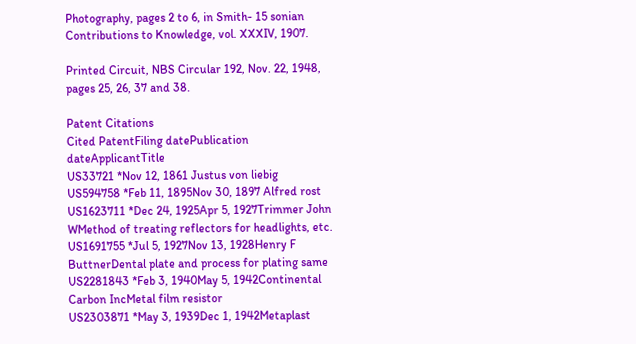Photography, pages 2 to 6, in Smith- 15 sonian Contributions to Knowledge, vol. XXXIV, 1907.

Printed Circuit, NBS Circular 192, Nov. 22, 1948, pages 25, 26, 37 and 38.

Patent Citations
Cited PatentFiling datePublication dateApplicantTitle
US33721 *Nov 12, 1861 Justus von liebig
US594758 *Feb 11, 1895Nov 30, 1897 Alfred rost
US1623711 *Dec 24, 1925Apr 5, 1927Trimmer John WMethod of treating reflectors for headlights, etc.
US1691755 *Jul 5, 1927Nov 13, 1928Henry F ButtnerDental plate and process for plating same
US2281843 *Feb 3, 1940May 5, 1942Continental Carbon IncMetal film resistor
US2303871 *May 3, 1939Dec 1, 1942Metaplast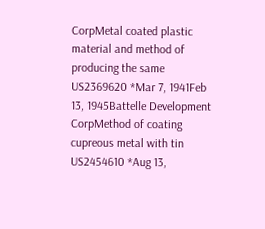CorpMetal coated plastic material and method of producing the same
US2369620 *Mar 7, 1941Feb 13, 1945Battelle Development CorpMethod of coating cupreous metal with tin
US2454610 *Aug 13,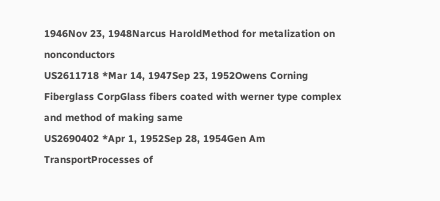1946Nov 23, 1948Narcus HaroldMethod for metalization on nonconductors
US2611718 *Mar 14, 1947Sep 23, 1952Owens Corning Fiberglass CorpGlass fibers coated with werner type complex and method of making same
US2690402 *Apr 1, 1952Sep 28, 1954Gen Am TransportProcesses of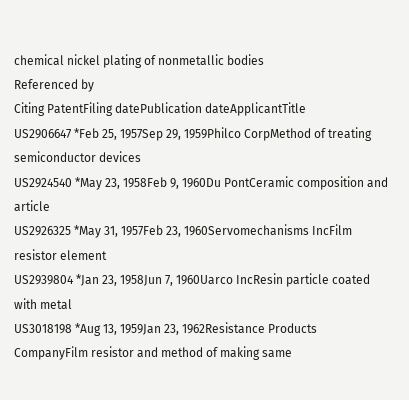chemical nickel plating of nonmetallic bodies
Referenced by
Citing PatentFiling datePublication dateApplicantTitle
US2906647 *Feb 25, 1957Sep 29, 1959Philco CorpMethod of treating semiconductor devices
US2924540 *May 23, 1958Feb 9, 1960Du PontCeramic composition and article
US2926325 *May 31, 1957Feb 23, 1960Servomechanisms IncFilm resistor element
US2939804 *Jan 23, 1958Jun 7, 1960Uarco IncResin particle coated with metal
US3018198 *Aug 13, 1959Jan 23, 1962Resistance Products CompanyFilm resistor and method of making same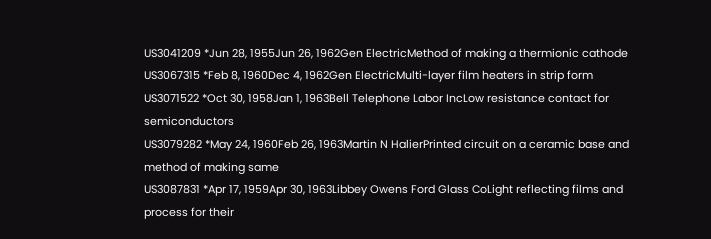US3041209 *Jun 28, 1955Jun 26, 1962Gen ElectricMethod of making a thermionic cathode
US3067315 *Feb 8, 1960Dec 4, 1962Gen ElectricMulti-layer film heaters in strip form
US3071522 *Oct 30, 1958Jan 1, 1963Bell Telephone Labor IncLow resistance contact for semiconductors
US3079282 *May 24, 1960Feb 26, 1963Martin N HalierPrinted circuit on a ceramic base and method of making same
US3087831 *Apr 17, 1959Apr 30, 1963Libbey Owens Ford Glass CoLight reflecting films and process for their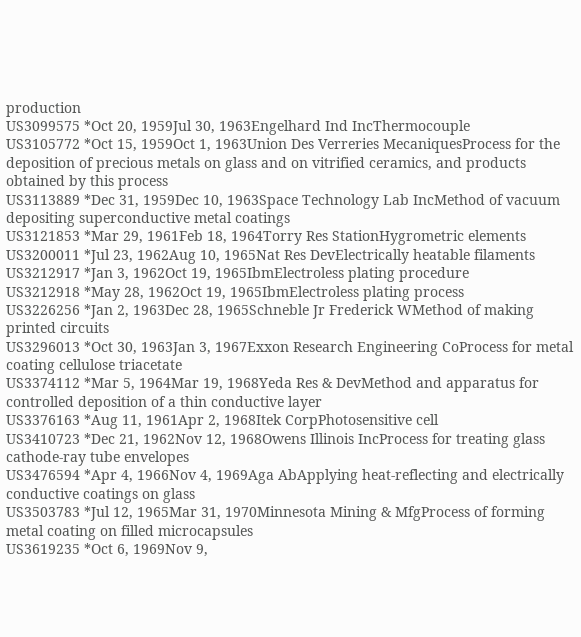production
US3099575 *Oct 20, 1959Jul 30, 1963Engelhard Ind IncThermocouple
US3105772 *Oct 15, 1959Oct 1, 1963Union Des Verreries MecaniquesProcess for the deposition of precious metals on glass and on vitrified ceramics, and products obtained by this process
US3113889 *Dec 31, 1959Dec 10, 1963Space Technology Lab IncMethod of vacuum depositing superconductive metal coatings
US3121853 *Mar 29, 1961Feb 18, 1964Torry Res StationHygrometric elements
US3200011 *Jul 23, 1962Aug 10, 1965Nat Res DevElectrically heatable filaments
US3212917 *Jan 3, 1962Oct 19, 1965IbmElectroless plating procedure
US3212918 *May 28, 1962Oct 19, 1965IbmElectroless plating process
US3226256 *Jan 2, 1963Dec 28, 1965Schneble Jr Frederick WMethod of making printed circuits
US3296013 *Oct 30, 1963Jan 3, 1967Exxon Research Engineering CoProcess for metal coating cellulose triacetate
US3374112 *Mar 5, 1964Mar 19, 1968Yeda Res & DevMethod and apparatus for controlled deposition of a thin conductive layer
US3376163 *Aug 11, 1961Apr 2, 1968Itek CorpPhotosensitive cell
US3410723 *Dec 21, 1962Nov 12, 1968Owens Illinois IncProcess for treating glass cathode-ray tube envelopes
US3476594 *Apr 4, 1966Nov 4, 1969Aga AbApplying heat-reflecting and electrically conductive coatings on glass
US3503783 *Jul 12, 1965Mar 31, 1970Minnesota Mining & MfgProcess of forming metal coating on filled microcapsules
US3619235 *Oct 6, 1969Nov 9,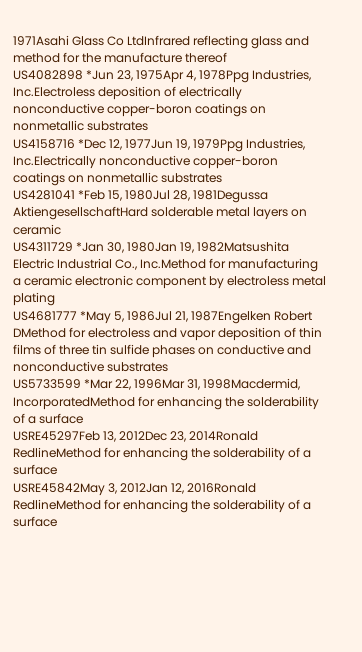1971Asahi Glass Co LtdInfrared reflecting glass and method for the manufacture thereof
US4082898 *Jun 23, 1975Apr 4, 1978Ppg Industries, Inc.Electroless deposition of electrically nonconductive copper-boron coatings on nonmetallic substrates
US4158716 *Dec 12, 1977Jun 19, 1979Ppg Industries, Inc.Electrically nonconductive copper-boron coatings on nonmetallic substrates
US4281041 *Feb 15, 1980Jul 28, 1981Degussa AktiengesellschaftHard solderable metal layers on ceramic
US4311729 *Jan 30, 1980Jan 19, 1982Matsushita Electric Industrial Co., Inc.Method for manufacturing a ceramic electronic component by electroless metal plating
US4681777 *May 5, 1986Jul 21, 1987Engelken Robert DMethod for electroless and vapor deposition of thin films of three tin sulfide phases on conductive and nonconductive substrates
US5733599 *Mar 22, 1996Mar 31, 1998Macdermid, IncorporatedMethod for enhancing the solderability of a surface
USRE45297Feb 13, 2012Dec 23, 2014Ronald RedlineMethod for enhancing the solderability of a surface
USRE45842May 3, 2012Jan 12, 2016Ronald RedlineMethod for enhancing the solderability of a surface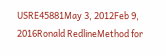USRE45881May 3, 2012Feb 9, 2016Ronald RedlineMethod for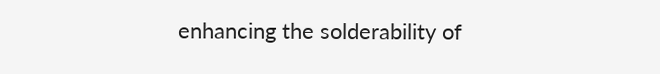enhancing the solderability of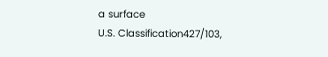a surface
U.S. Classification427/103,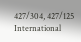427/304, 427/125
International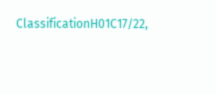ClassificationH01C17/22,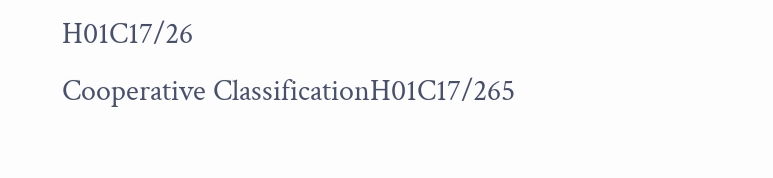H01C17/26
Cooperative ClassificationH01C17/265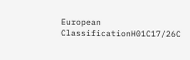European ClassificationH01C17/26C